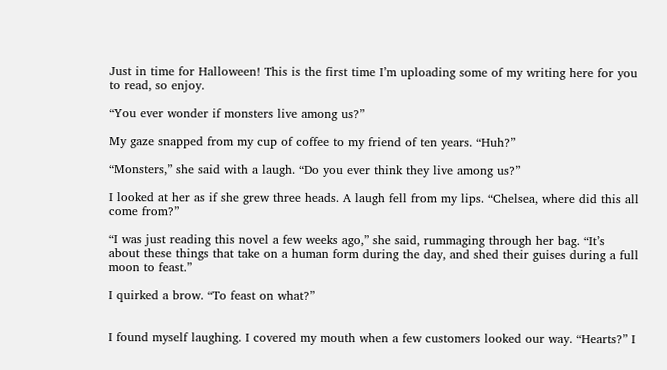Just in time for Halloween! This is the first time I’m uploading some of my writing here for you to read, so enjoy.

“You ever wonder if monsters live among us?”

My gaze snapped from my cup of coffee to my friend of ten years. “Huh?”

“Monsters,” she said with a laugh. “Do you ever think they live among us?”

I looked at her as if she grew three heads. A laugh fell from my lips. “Chelsea, where did this all come from?”

“I was just reading this novel a few weeks ago,” she said, rummaging through her bag. “It’s about these things that take on a human form during the day, and shed their guises during a full moon to feast.”

I quirked a brow. “To feast on what?”


I found myself laughing. I covered my mouth when a few customers looked our way. “Hearts?” I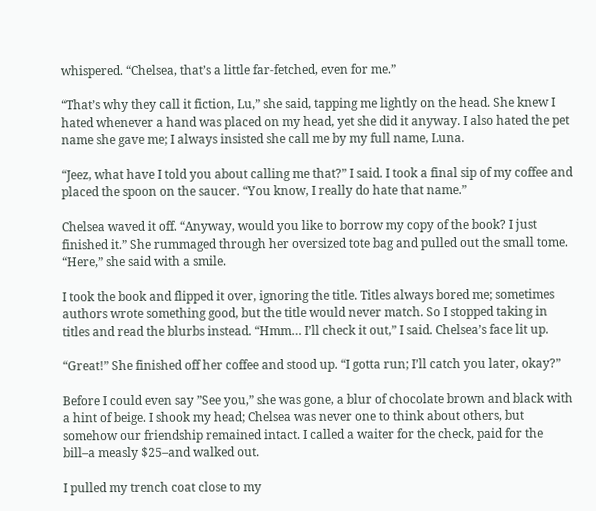whispered. “Chelsea, that’s a little far-fetched, even for me.”

“That’s why they call it fiction, Lu,” she said, tapping me lightly on the head. She knew I hated whenever a hand was placed on my head, yet she did it anyway. I also hated the pet name she gave me; I always insisted she call me by my full name, Luna.

“Jeez, what have I told you about calling me that?” I said. I took a final sip of my coffee and placed the spoon on the saucer. “You know, I really do hate that name.”

Chelsea waved it off. “Anyway, would you like to borrow my copy of the book? I just finished it.” She rummaged through her oversized tote bag and pulled out the small tome. “Here,” she said with a smile.

I took the book and flipped it over, ignoring the title. Titles always bored me; sometimes authors wrote something good, but the title would never match. So I stopped taking in titles and read the blurbs instead. “Hmm… I’ll check it out,” I said. Chelsea’s face lit up.

“Great!” She finished off her coffee and stood up. “I gotta run; I’ll catch you later, okay?”

Before I could even say ”See you,” she was gone, a blur of chocolate brown and black with a hint of beige. I shook my head; Chelsea was never one to think about others, but somehow our friendship remained intact. I called a waiter for the check, paid for the bill–a measly $25–and walked out.

I pulled my trench coat close to my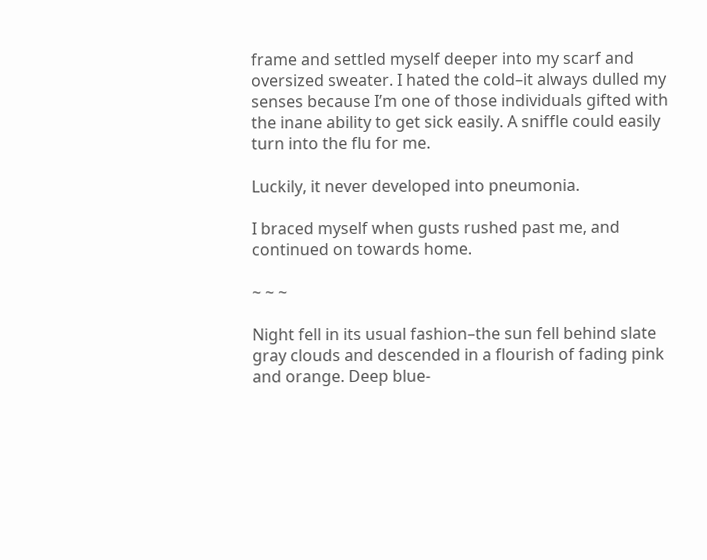frame and settled myself deeper into my scarf and oversized sweater. I hated the cold–it always dulled my senses because I’m one of those individuals gifted with the inane ability to get sick easily. A sniffle could easily turn into the flu for me.

Luckily, it never developed into pneumonia.

I braced myself when gusts rushed past me, and continued on towards home.

~ ~ ~

Night fell in its usual fashion–the sun fell behind slate gray clouds and descended in a flourish of fading pink and orange. Deep blue-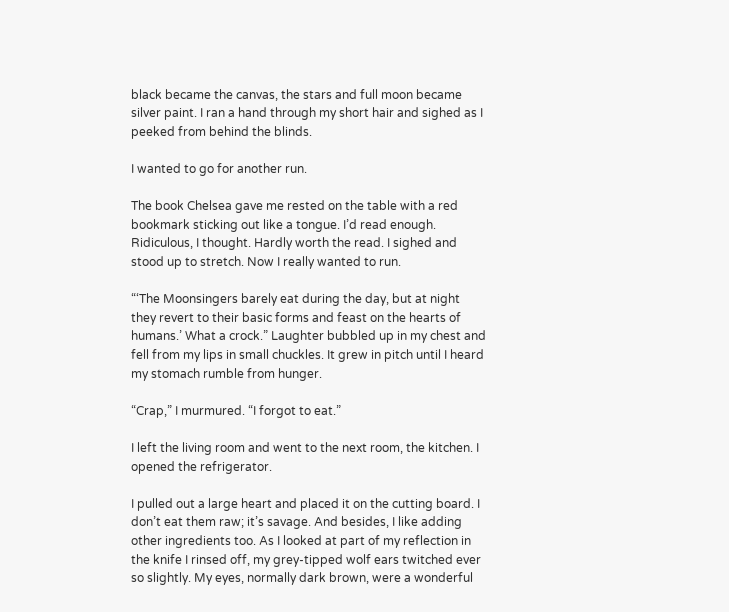black became the canvas, the stars and full moon became silver paint. I ran a hand through my short hair and sighed as I peeked from behind the blinds.

I wanted to go for another run.

The book Chelsea gave me rested on the table with a red bookmark sticking out like a tongue. I’d read enough. Ridiculous, I thought. Hardly worth the read. I sighed and stood up to stretch. Now I really wanted to run.

“‘The Moonsingers barely eat during the day, but at night they revert to their basic forms and feast on the hearts of humans.’ What a crock.” Laughter bubbled up in my chest and fell from my lips in small chuckles. It grew in pitch until I heard my stomach rumble from hunger.

“Crap,” I murmured. “I forgot to eat.”

I left the living room and went to the next room, the kitchen. I opened the refrigerator.

I pulled out a large heart and placed it on the cutting board. I don’t eat them raw; it’s savage. And besides, I like adding other ingredients too. As I looked at part of my reflection in the knife I rinsed off, my grey-tipped wolf ears twitched ever so slightly. My eyes, normally dark brown, were a wonderful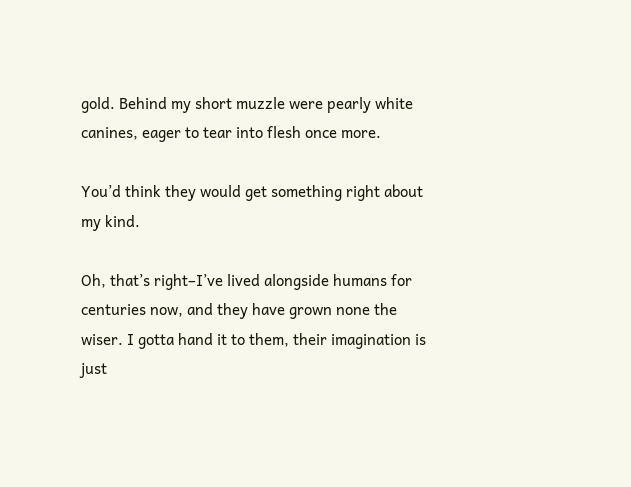gold. Behind my short muzzle were pearly white canines, eager to tear into flesh once more.

You’d think they would get something right about my kind.

Oh, that’s right–I’ve lived alongside humans for centuries now, and they have grown none the wiser. I gotta hand it to them, their imagination is just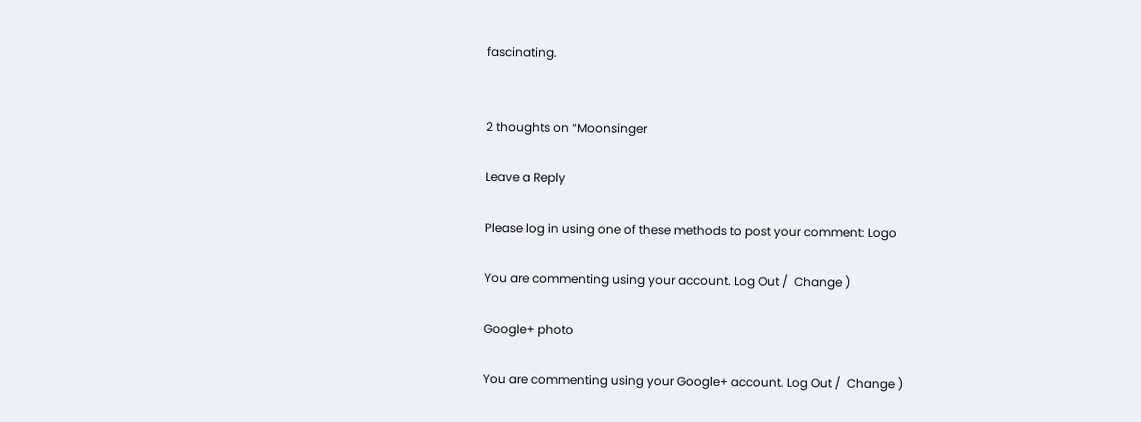fascinating.


2 thoughts on “Moonsinger

Leave a Reply

Please log in using one of these methods to post your comment: Logo

You are commenting using your account. Log Out /  Change )

Google+ photo

You are commenting using your Google+ account. Log Out /  Change )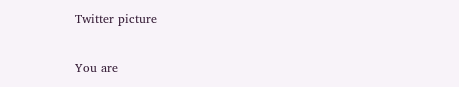Twitter picture

You are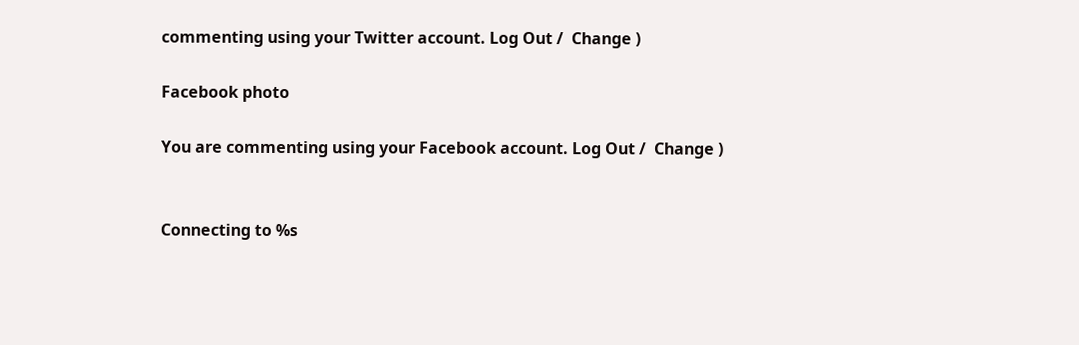commenting using your Twitter account. Log Out /  Change )

Facebook photo

You are commenting using your Facebook account. Log Out /  Change )


Connecting to %s